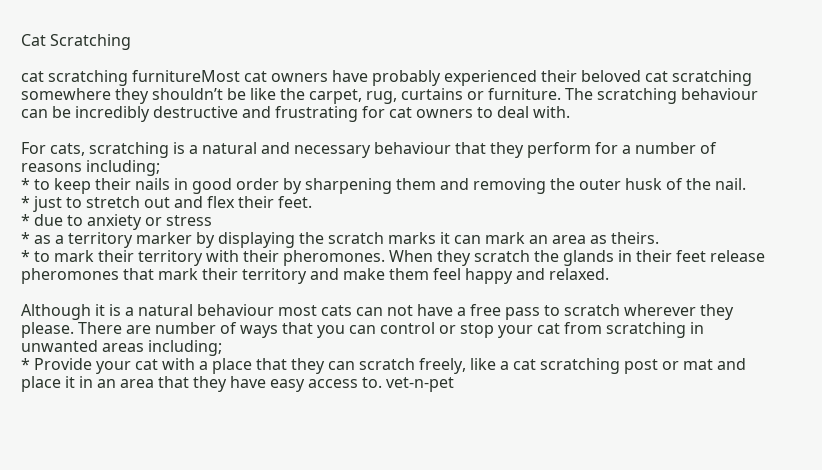Cat Scratching

cat scratching furnitureMost cat owners have probably experienced their beloved cat scratching somewhere they shouldn’t be like the carpet, rug, curtains or furniture. The scratching behaviour can be incredibly destructive and frustrating for cat owners to deal with.

For cats, scratching is a natural and necessary behaviour that they perform for a number of reasons including;
* to keep their nails in good order by sharpening them and removing the outer husk of the nail.
* just to stretch out and flex their feet.
* due to anxiety or stress
* as a territory marker by displaying the scratch marks it can mark an area as theirs.
* to mark their territory with their pheromones. When they scratch the glands in their feet release pheromones that mark their territory and make them feel happy and relaxed.

Although it is a natural behaviour most cats can not have a free pass to scratch wherever they please. There are number of ways that you can control or stop your cat from scratching in unwanted areas including;
* Provide your cat with a place that they can scratch freely, like a cat scratching post or mat and place it in an area that they have easy access to. vet-n-pet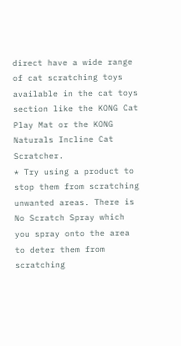direct have a wide range of cat scratching toys available in the cat toys section like the KONG Cat Play Mat or the KONG Naturals Incline Cat Scratcher.
* Try using a product to stop them from scratching unwanted areas. There is No Scratch Spray which you spray onto the area to deter them from scratching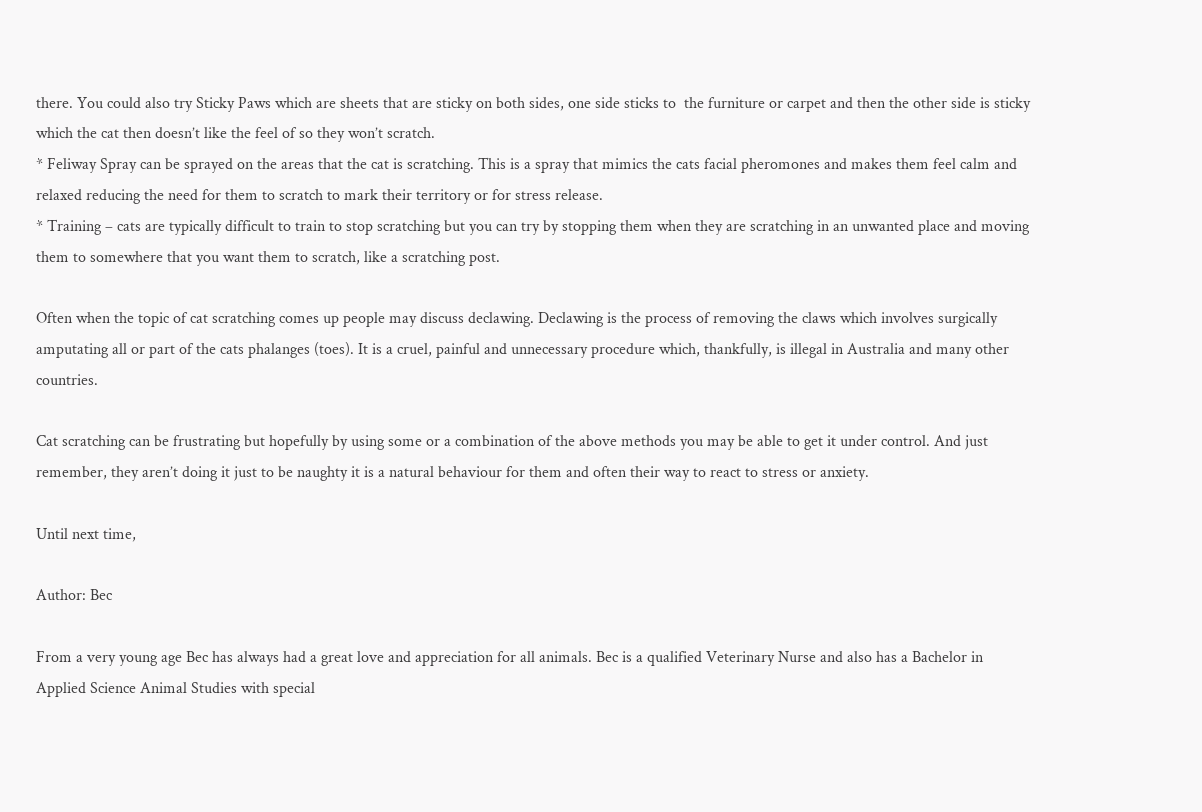there. You could also try Sticky Paws which are sheets that are sticky on both sides, one side sticks to  the furniture or carpet and then the other side is sticky which the cat then doesn’t like the feel of so they won’t scratch.
* Feliway Spray can be sprayed on the areas that the cat is scratching. This is a spray that mimics the cats facial pheromones and makes them feel calm and relaxed reducing the need for them to scratch to mark their territory or for stress release.
* Training – cats are typically difficult to train to stop scratching but you can try by stopping them when they are scratching in an unwanted place and moving them to somewhere that you want them to scratch, like a scratching post.

Often when the topic of cat scratching comes up people may discuss declawing. Declawing is the process of removing the claws which involves surgically amputating all or part of the cats phalanges (toes). It is a cruel, painful and unnecessary procedure which, thankfully, is illegal in Australia and many other countries.

Cat scratching can be frustrating but hopefully by using some or a combination of the above methods you may be able to get it under control. And just remember, they aren’t doing it just to be naughty it is a natural behaviour for them and often their way to react to stress or anxiety.

Until next time,

Author: Bec

From a very young age Bec has always had a great love and appreciation for all animals. Bec is a qualified Veterinary Nurse and also has a Bachelor in Applied Science Animal Studies with special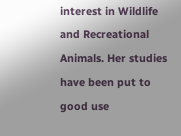interest in Wildlife and Recreational Animals. Her studies have been put to good use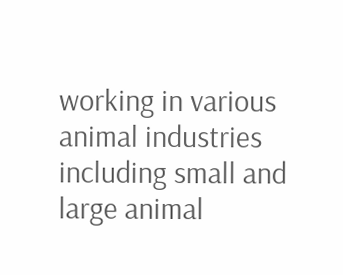working in various animal industries including small and large animal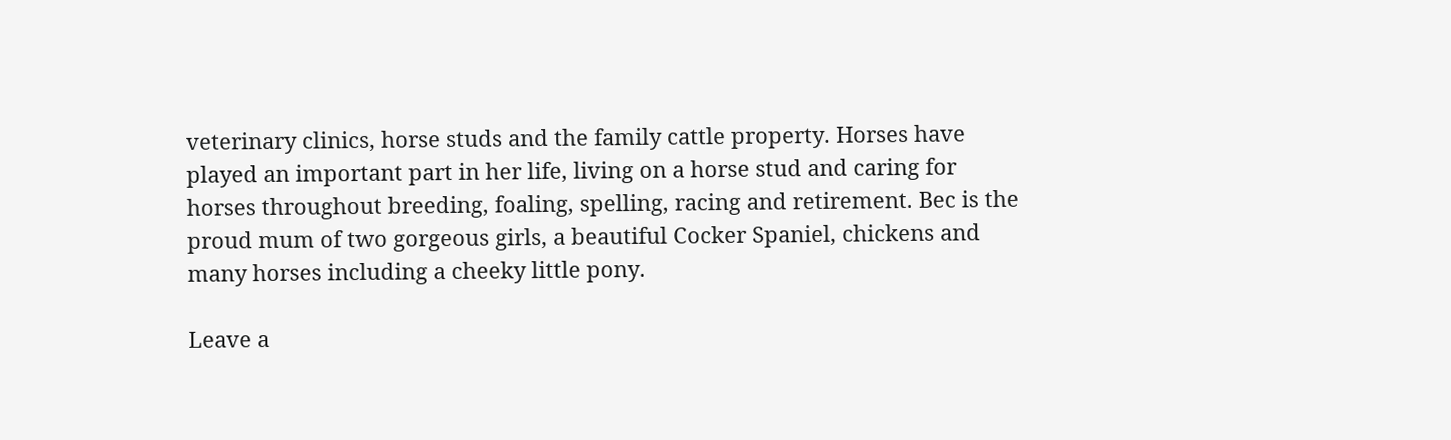veterinary clinics, horse studs and the family cattle property. Horses have played an important part in her life, living on a horse stud and caring for horses throughout breeding, foaling, spelling, racing and retirement. Bec is the proud mum of two gorgeous girls, a beautiful Cocker Spaniel, chickens and many horses including a cheeky little pony.

Leave a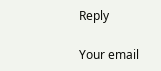Reply

Your email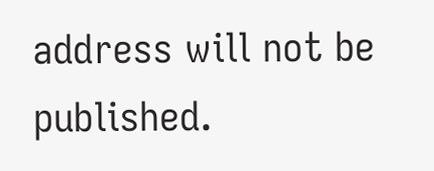address will not be published.